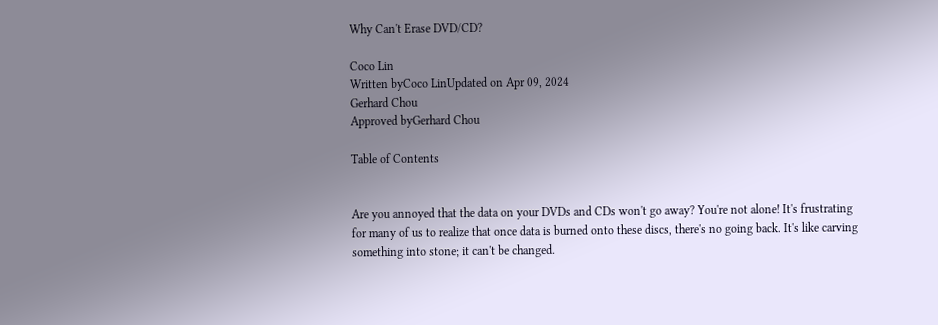Why Can't Erase DVD/CD?

Coco Lin
Written byCoco LinUpdated on Apr 09, 2024
Gerhard Chou
Approved byGerhard Chou

Table of Contents


Are you annoyed that the data on your DVDs and CDs won't go away? You're not alone! It's frustrating for many of us to realize that once data is burned onto these discs, there's no going back. It's like carving something into stone; it can't be changed.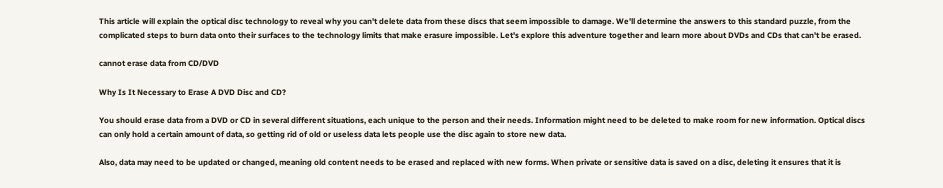This article will explain the optical disc technology to reveal why you can't delete data from these discs that seem impossible to damage. We'll determine the answers to this standard puzzle, from the complicated steps to burn data onto their surfaces to the technology limits that make erasure impossible. Let's explore this adventure together and learn more about DVDs and CDs that can't be erased.

cannot erase data from CD/DVD

Why Is It Necessary to Erase A DVD Disc and CD?

You should erase data from a DVD or CD in several different situations, each unique to the person and their needs. Information might need to be deleted to make room for new information. Optical discs can only hold a certain amount of data, so getting rid of old or useless data lets people use the disc again to store new data.

Also, data may need to be updated or changed, meaning old content needs to be erased and replaced with new forms. When private or sensitive data is saved on a disc, deleting it ensures that it is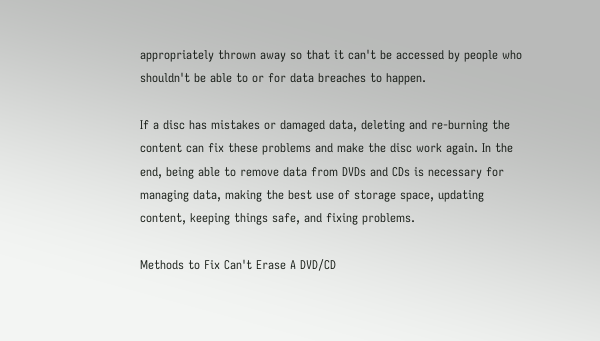appropriately thrown away so that it can't be accessed by people who shouldn't be able to or for data breaches to happen.

If a disc has mistakes or damaged data, deleting and re-burning the content can fix these problems and make the disc work again. In the end, being able to remove data from DVDs and CDs is necessary for managing data, making the best use of storage space, updating content, keeping things safe, and fixing problems.

Methods to Fix Can't Erase A DVD/CD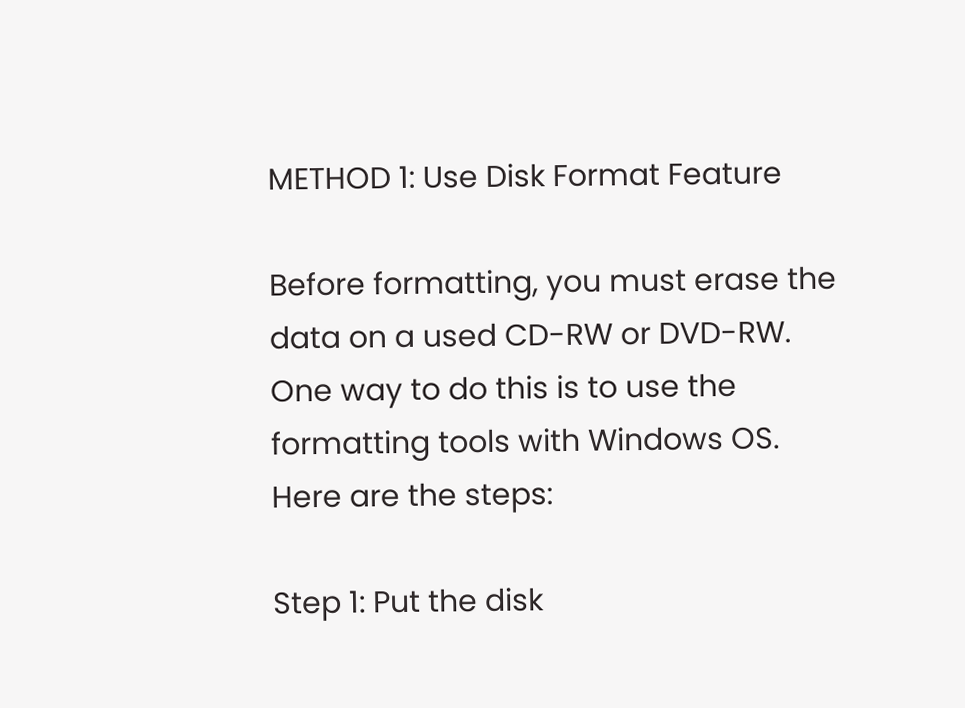METHOD 1: Use Disk Format Feature

Before formatting, you must erase the data on a used CD-RW or DVD-RW. One way to do this is to use the formatting tools with Windows OS. Here are the steps:

Step 1: Put the disk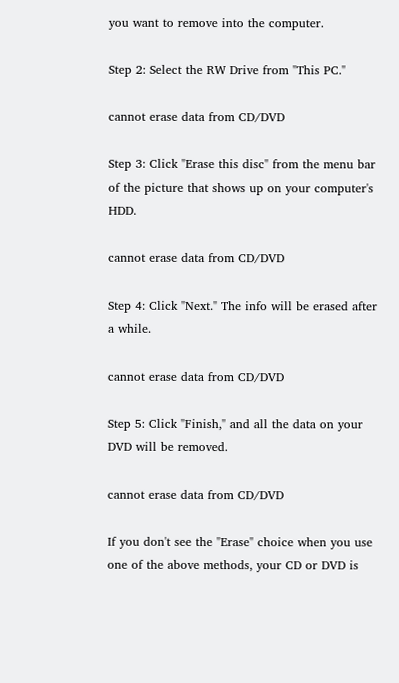you want to remove into the computer.

Step 2: Select the RW Drive from "This PC."

cannot erase data from CD/DVD

Step 3: Click "Erase this disc" from the menu bar of the picture that shows up on your computer's HDD.

cannot erase data from CD/DVD

Step 4: Click "Next." The info will be erased after a while.

cannot erase data from CD/DVD

Step 5: Click "Finish," and all the data on your DVD will be removed.

cannot erase data from CD/DVD

If you don't see the "Erase" choice when you use one of the above methods, your CD or DVD is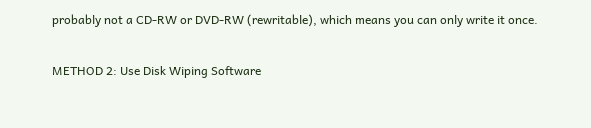probably not a CD-RW or DVD-RW (rewritable), which means you can only write it once.

METHOD 2: Use Disk Wiping Software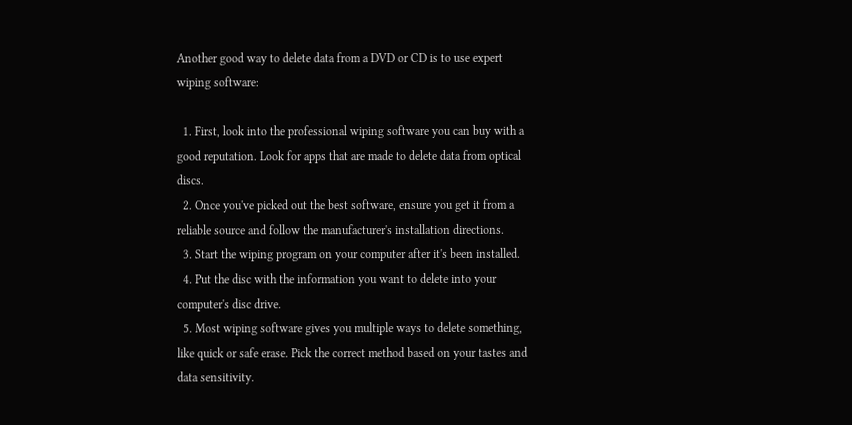Another good way to delete data from a DVD or CD is to use expert wiping software:

  1. First, look into the professional wiping software you can buy with a good reputation. Look for apps that are made to delete data from optical discs.
  2. Once you've picked out the best software, ensure you get it from a reliable source and follow the manufacturer's installation directions.
  3. Start the wiping program on your computer after it's been installed.
  4. Put the disc with the information you want to delete into your computer's disc drive.
  5. Most wiping software gives you multiple ways to delete something, like quick or safe erase. Pick the correct method based on your tastes and data sensitivity.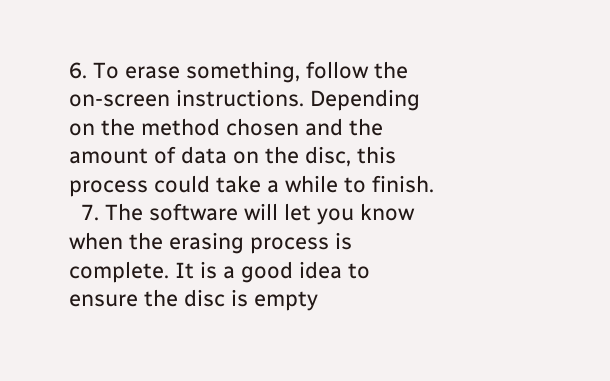6. To erase something, follow the on-screen instructions. Depending on the method chosen and the amount of data on the disc, this process could take a while to finish.
  7. The software will let you know when the erasing process is complete. It is a good idea to ensure the disc is empty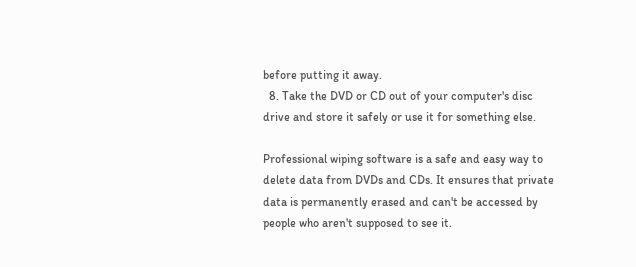before putting it away.
  8. Take the DVD or CD out of your computer's disc drive and store it safely or use it for something else.

Professional wiping software is a safe and easy way to delete data from DVDs and CDs. It ensures that private data is permanently erased and can't be accessed by people who aren't supposed to see it.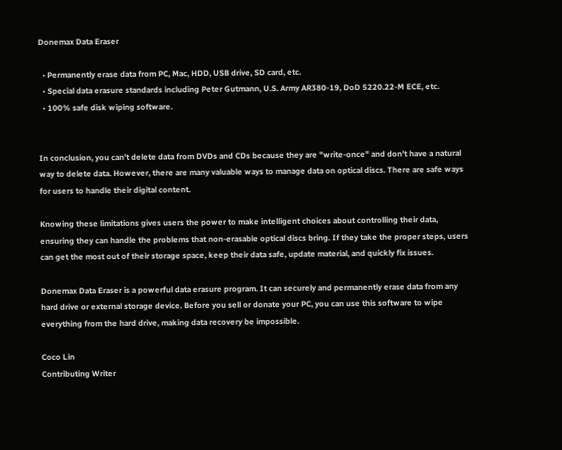Donemax Data Eraser

  • Permanently erase data from PC, Mac, HDD, USB drive, SD card, etc.
  • Special data erasure standards including Peter Gutmann, U.S. Army AR380-19, DoD 5220.22-M ECE, etc.
  • 100% safe disk wiping software.


In conclusion, you can't delete data from DVDs and CDs because they are "write-once" and don't have a natural way to delete data. However, there are many valuable ways to manage data on optical discs. There are safe ways for users to handle their digital content.

Knowing these limitations gives users the power to make intelligent choices about controlling their data, ensuring they can handle the problems that non-erasable optical discs bring. If they take the proper steps, users can get the most out of their storage space, keep their data safe, update material, and quickly fix issues.

Donemax Data Eraser is a powerful data erasure program. It can securely and permanently erase data from any hard drive or external storage device. Before you sell or donate your PC, you can use this software to wipe everything from the hard drive, making data recovery be impossible.

Coco Lin
Contributing Writer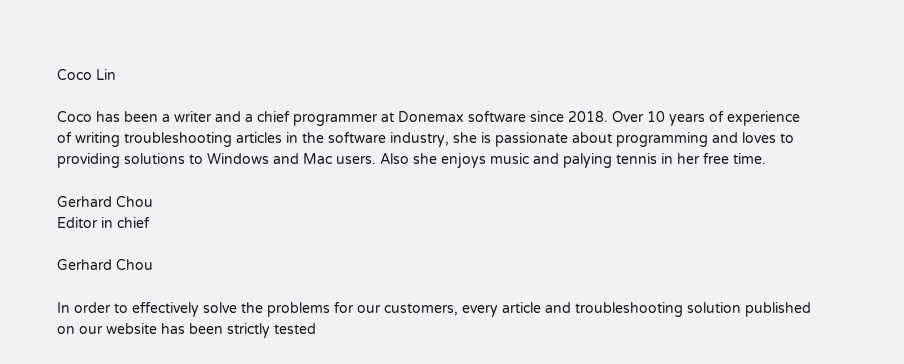Coco Lin

Coco has been a writer and a chief programmer at Donemax software since 2018. Over 10 years of experience of writing troubleshooting articles in the software industry, she is passionate about programming and loves to providing solutions to Windows and Mac users. Also she enjoys music and palying tennis in her free time.

Gerhard Chou
Editor in chief

Gerhard Chou

In order to effectively solve the problems for our customers, every article and troubleshooting solution published on our website has been strictly tested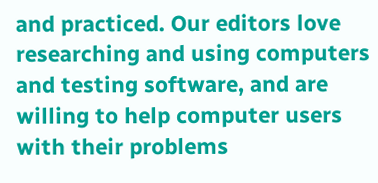and practiced. Our editors love researching and using computers and testing software, and are willing to help computer users with their problems